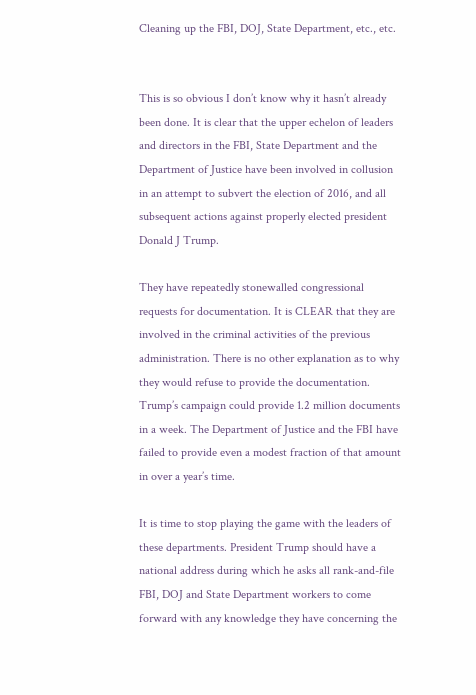Cleaning up the FBI, DOJ, State Department, etc., etc.


This is so obvious I don’t know why it hasn’t already been done. It is clear that the upper echelon of leaders and directors in the FBI, State Department and the Department of Justice have been involved in collusion in an attempt to subvert the election of 2016, and all subsequent actions against properly elected president Donald J Trump.

They have repeatedly stonewalled congressional requests for documentation. It is CLEAR that they are involved in the criminal activities of the previous administration. There is no other explanation as to why they would refuse to provide the documentation. Trump’s campaign could provide 1.2 million documents in a week. The Department of Justice and the FBI have failed to provide even a modest fraction of that amount in over a year’s time.

It is time to stop playing the game with the leaders of these departments. President Trump should have a national address during which he asks all rank-and-file FBI, DOJ and State Department workers to come forward with any knowledge they have concerning the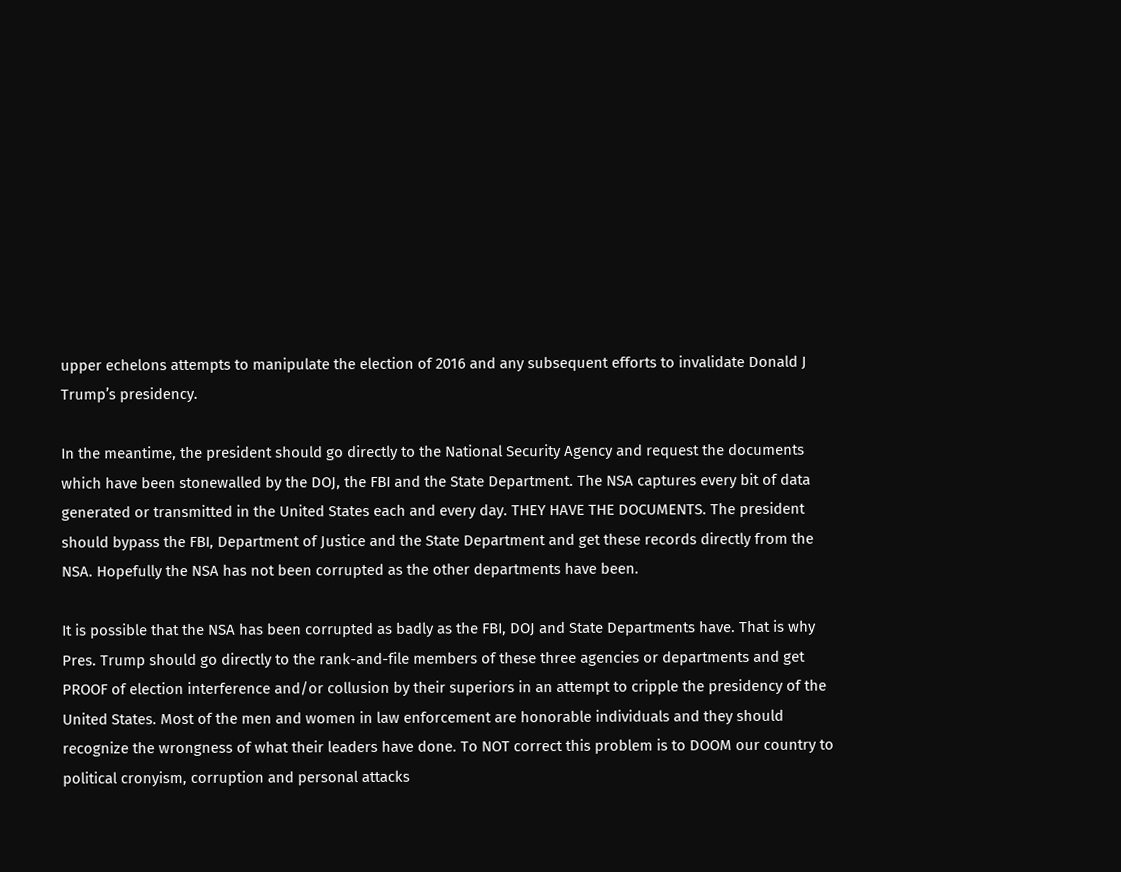upper echelons attempts to manipulate the election of 2016 and any subsequent efforts to invalidate Donald J Trump’s presidency.

In the meantime, the president should go directly to the National Security Agency and request the documents which have been stonewalled by the DOJ, the FBI and the State Department. The NSA captures every bit of data generated or transmitted in the United States each and every day. THEY HAVE THE DOCUMENTS. The president should bypass the FBI, Department of Justice and the State Department and get these records directly from the NSA. Hopefully the NSA has not been corrupted as the other departments have been.

It is possible that the NSA has been corrupted as badly as the FBI, DOJ and State Departments have. That is why Pres. Trump should go directly to the rank-and-file members of these three agencies or departments and get PROOF of election interference and/or collusion by their superiors in an attempt to cripple the presidency of the United States. Most of the men and women in law enforcement are honorable individuals and they should recognize the wrongness of what their leaders have done. To NOT correct this problem is to DOOM our country to political cronyism, corruption and personal attacks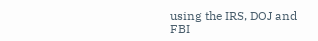using the IRS, DOJ and FBI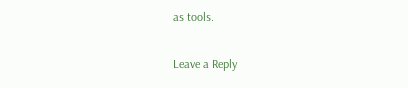as tools.

Leave a Reply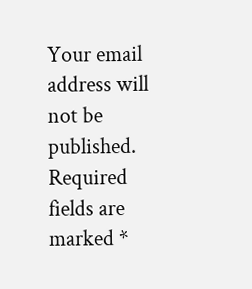Your email address will not be published. Required fields are marked *